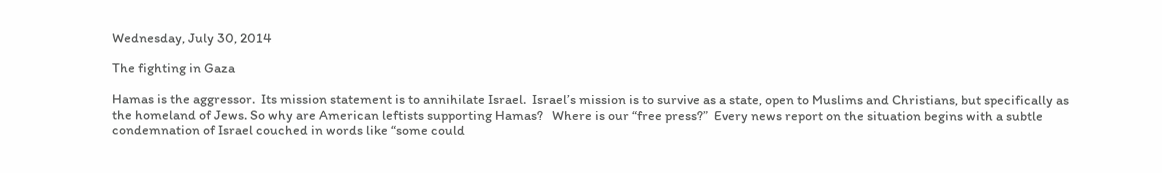Wednesday, July 30, 2014

The fighting in Gaza

Hamas is the aggressor.  Its mission statement is to annihilate Israel.  Israel’s mission is to survive as a state, open to Muslims and Christians, but specifically as the homeland of Jews. So why are American leftists supporting Hamas?   Where is our “free press?”  Every news report on the situation begins with a subtle condemnation of Israel couched in words like “some could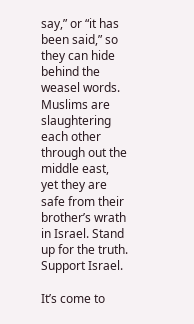say,” or “it has been said,” so they can hide behind the weasel words.  Muslims are slaughtering each other through out the middle east, yet they are safe from their brother’s wrath in Israel. Stand up for the truth.  Support Israel.

It’s come to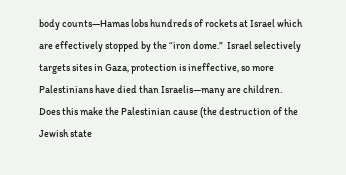body counts—Hamas lobs hundreds of rockets at Israel which are effectively stopped by the “iron dome.”  Israel selectively targets sites in Gaza, protection is ineffective, so more Palestinians have died than Israelis—many are children.  Does this make the Palestinian cause (the destruction of the Jewish state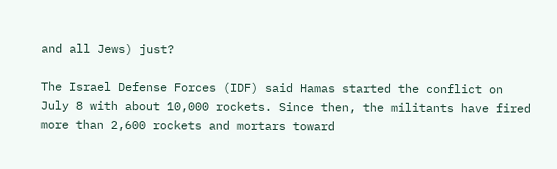and all Jews) just?

The Israel Defense Forces (IDF) said Hamas started the conflict on July 8 with about 10,000 rockets. Since then, the militants have fired more than 2,600 rockets and mortars toward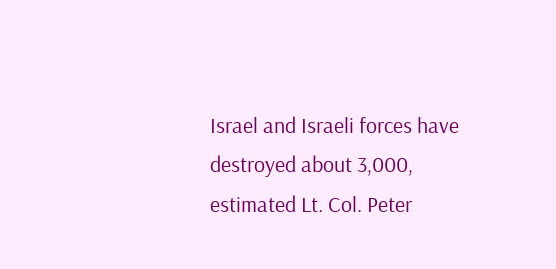Israel and Israeli forces have destroyed about 3,000, estimated Lt. Col. Peter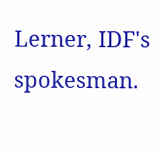Lerner, IDF's spokesman.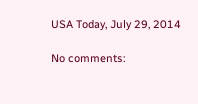USA Today, July 29, 2014

No comments: